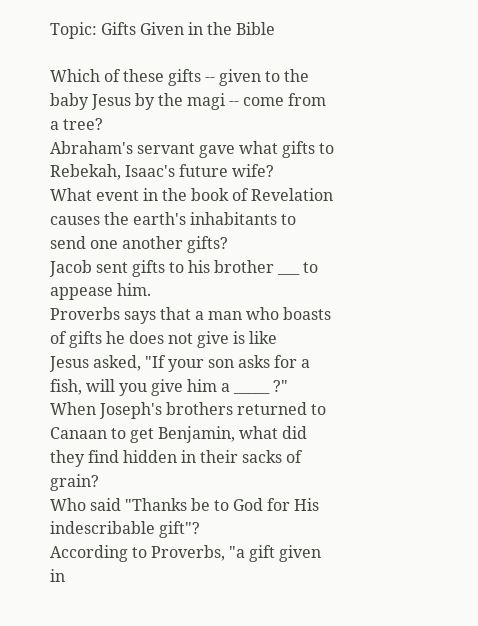Topic: Gifts Given in the Bible

Which of these gifts -- given to the baby Jesus by the magi -- come from a tree?
Abraham's servant gave what gifts to Rebekah, Isaac's future wife?
What event in the book of Revelation causes the earth's inhabitants to send one another gifts?
Jacob sent gifts to his brother ___ to appease him.
Proverbs says that a man who boasts of gifts he does not give is like
Jesus asked, "If your son asks for a fish, will you give him a _____ ?"
When Joseph's brothers returned to Canaan to get Benjamin, what did they find hidden in their sacks of grain?
Who said "Thanks be to God for His indescribable gift"?
According to Proverbs, "a gift given in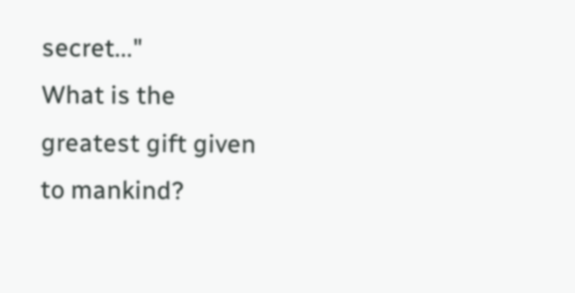secret..."
What is the greatest gift given to mankind?